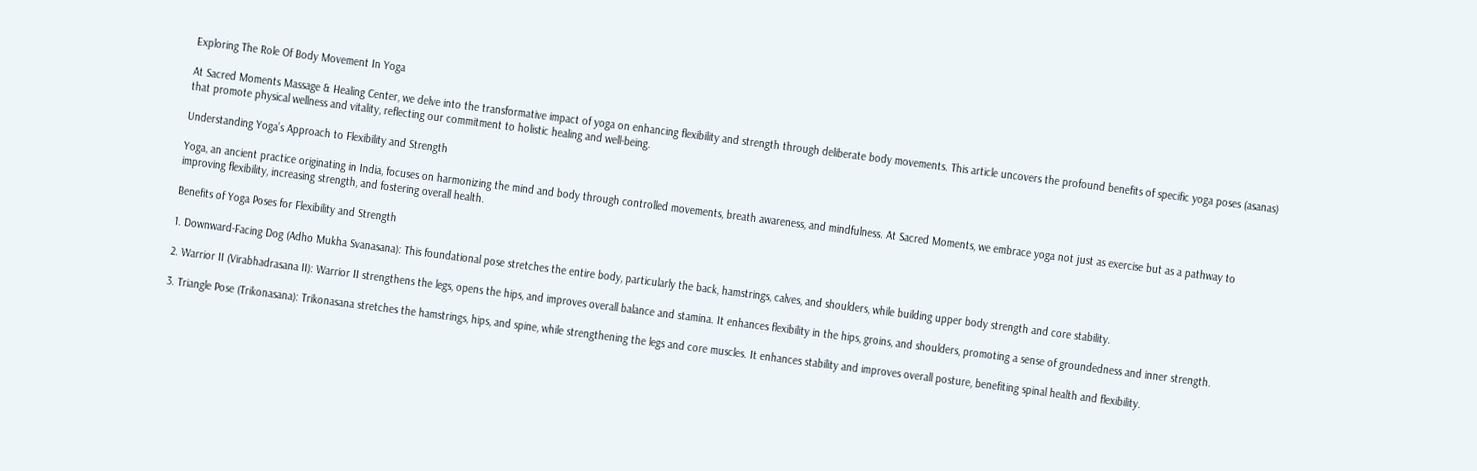Exploring The Role Of Body Movement In Yoga

At Sacred Moments Massage & Healing Center, we delve into the transformative impact of yoga on enhancing flexibility and strength through deliberate body movements. This article uncovers the profound benefits of specific yoga poses (asanas) that promote physical wellness and vitality, reflecting our commitment to holistic healing and well-being.

Understanding Yoga’s Approach to Flexibility and Strength

Yoga, an ancient practice originating in India, focuses on harmonizing the mind and body through controlled movements, breath awareness, and mindfulness. At Sacred Moments, we embrace yoga not just as exercise but as a pathway to improving flexibility, increasing strength, and fostering overall health.

Benefits of Yoga Poses for Flexibility and Strength

1. Downward-Facing Dog (Adho Mukha Svanasana): This foundational pose stretches the entire body, particularly the back, hamstrings, calves, and shoulders, while building upper body strength and core stability.

2. Warrior II (Virabhadrasana II): Warrior II strengthens the legs, opens the hips, and improves overall balance and stamina. It enhances flexibility in the hips, groins, and shoulders, promoting a sense of groundedness and inner strength.

3. Triangle Pose (Trikonasana): Trikonasana stretches the hamstrings, hips, and spine, while strengthening the legs and core muscles. It enhances stability and improves overall posture, benefiting spinal health and flexibility.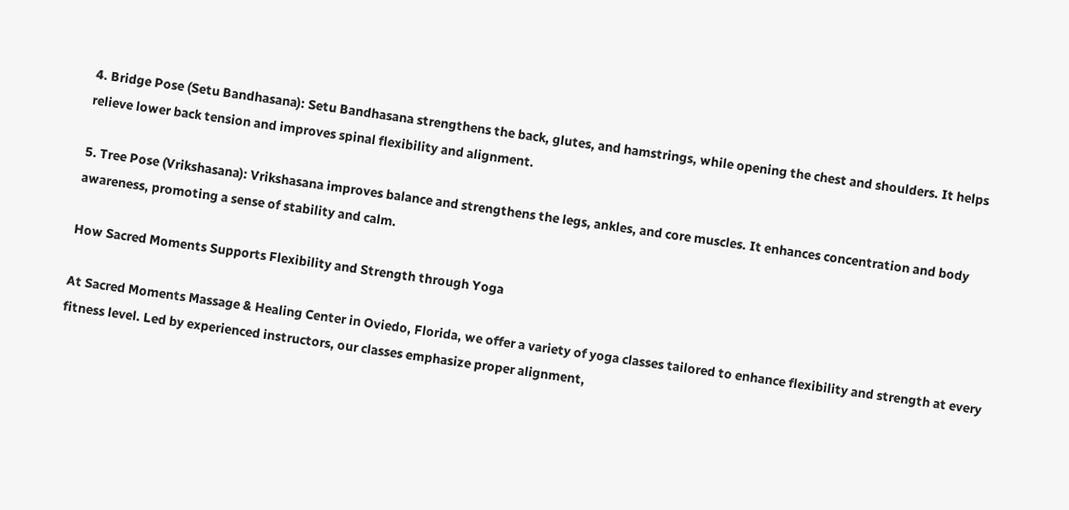4. Bridge Pose (Setu Bandhasana): Setu Bandhasana strengthens the back, glutes, and hamstrings, while opening the chest and shoulders. It helps relieve lower back tension and improves spinal flexibility and alignment.

5. Tree Pose (Vrikshasana): Vrikshasana improves balance and strengthens the legs, ankles, and core muscles. It enhances concentration and body awareness, promoting a sense of stability and calm.

How Sacred Moments Supports Flexibility and Strength through Yoga

At Sacred Moments Massage & Healing Center in Oviedo, Florida, we offer a variety of yoga classes tailored to enhance flexibility and strength at every fitness level. Led by experienced instructors, our classes emphasize proper alignment,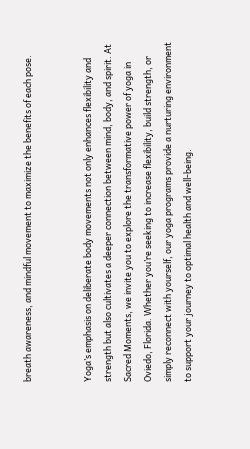breath awareness, and mindful movement to maximize the benefits of each pose.


Yoga’s emphasis on deliberate body movements not only enhances flexibility and strength but also cultivates a deeper connection between mind, body, and spirit. At Sacred Moments, we invite you to explore the transformative power of yoga in Oviedo, Florida. Whether you’re seeking to increase flexibility, build strength, or simply reconnect with yourself, our yoga programs provide a nurturing environment to support your journey to optimal health and well-being.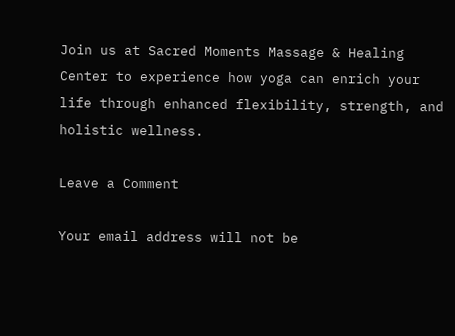Join us at Sacred Moments Massage & Healing Center to experience how yoga can enrich your life through enhanced flexibility, strength, and holistic wellness.

Leave a Comment

Your email address will not be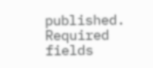published. Required fields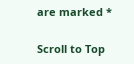are marked *

Scroll to Top